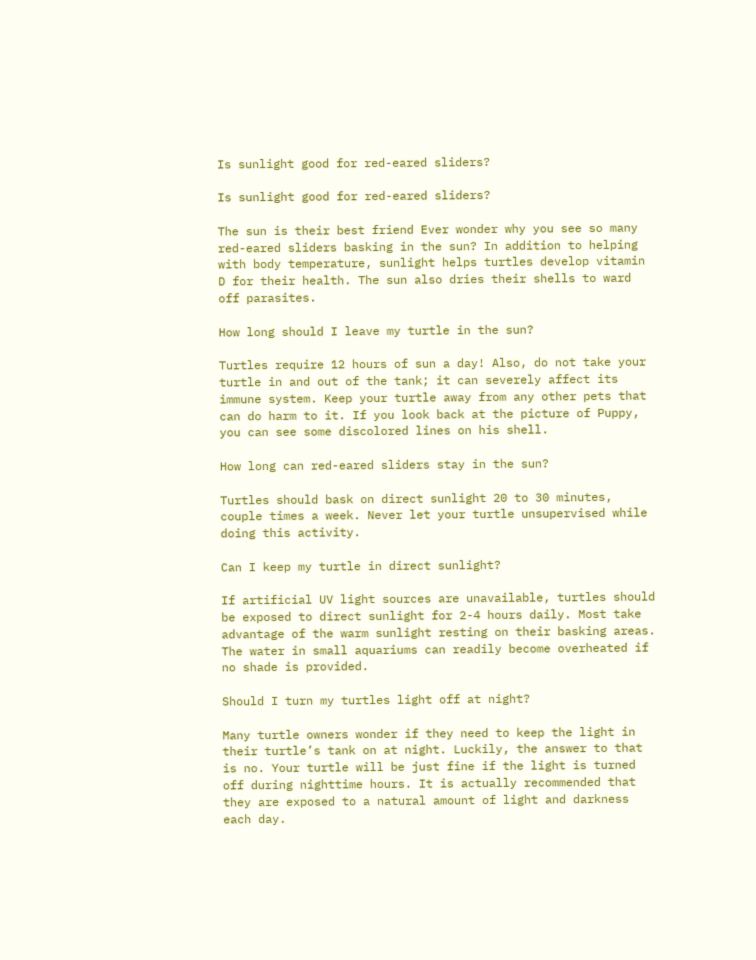Is sunlight good for red-eared sliders?

Is sunlight good for red-eared sliders?

The sun is their best friend Ever wonder why you see so many red-eared sliders basking in the sun? In addition to helping with body temperature, sunlight helps turtles develop vitamin D for their health. The sun also dries their shells to ward off parasites.

How long should I leave my turtle in the sun?

Turtles require 12 hours of sun a day! Also, do not take your turtle in and out of the tank; it can severely affect its immune system. Keep your turtle away from any other pets that can do harm to it. If you look back at the picture of Puppy, you can see some discolored lines on his shell.

How long can red-eared sliders stay in the sun?

Turtles should bask on direct sunlight 20 to 30 minutes, couple times a week. Never let your turtle unsupervised while doing this activity.

Can I keep my turtle in direct sunlight?

If artificial UV light sources are unavailable, turtles should be exposed to direct sunlight for 2-4 hours daily. Most take advantage of the warm sunlight resting on their basking areas. The water in small aquariums can readily become overheated if no shade is provided.

Should I turn my turtles light off at night?

Many turtle owners wonder if they need to keep the light in their turtle’s tank on at night. Luckily, the answer to that is no. Your turtle will be just fine if the light is turned off during nighttime hours. It is actually recommended that they are exposed to a natural amount of light and darkness each day.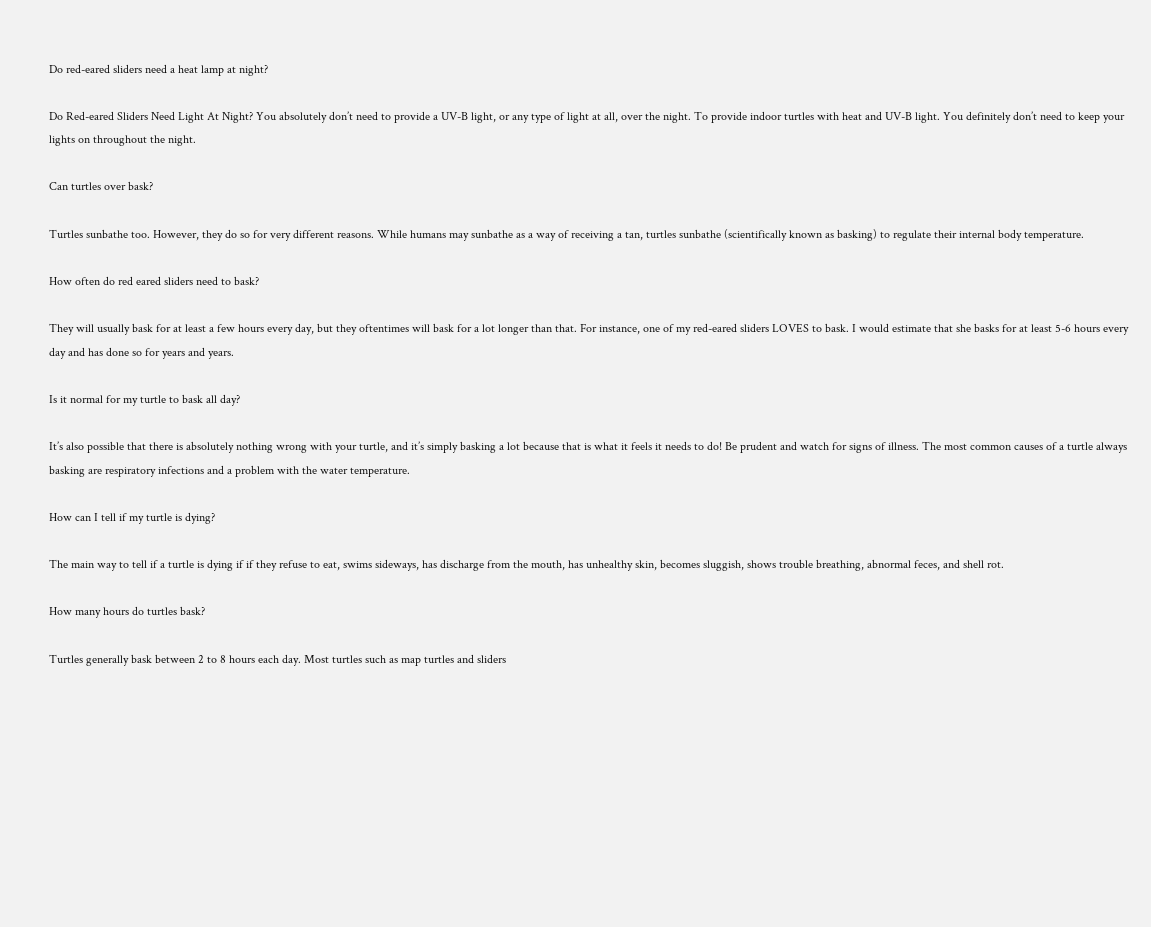Do red-eared sliders need a heat lamp at night?

Do Red-eared Sliders Need Light At Night? You absolutely don’t need to provide a UV-B light, or any type of light at all, over the night. To provide indoor turtles with heat and UV-B light. You definitely don’t need to keep your lights on throughout the night.

Can turtles over bask?

Turtles sunbathe too. However, they do so for very different reasons. While humans may sunbathe as a way of receiving a tan, turtles sunbathe (scientifically known as basking) to regulate their internal body temperature.

How often do red eared sliders need to bask?

They will usually bask for at least a few hours every day, but they oftentimes will bask for a lot longer than that. For instance, one of my red-eared sliders LOVES to bask. I would estimate that she basks for at least 5-6 hours every day and has done so for years and years.

Is it normal for my turtle to bask all day?

It’s also possible that there is absolutely nothing wrong with your turtle, and it’s simply basking a lot because that is what it feels it needs to do! Be prudent and watch for signs of illness. The most common causes of a turtle always basking are respiratory infections and a problem with the water temperature.

How can I tell if my turtle is dying?

The main way to tell if a turtle is dying if if they refuse to eat, swims sideways, has discharge from the mouth, has unhealthy skin, becomes sluggish, shows trouble breathing, abnormal feces, and shell rot.

How many hours do turtles bask?

Turtles generally bask between 2 to 8 hours each day. Most turtles such as map turtles and sliders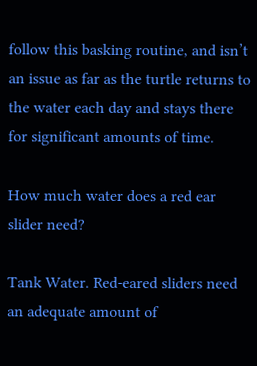follow this basking routine, and isn’t an issue as far as the turtle returns to the water each day and stays there for significant amounts of time.

How much water does a red ear slider need?

Tank Water. Red-eared sliders need an adequate amount of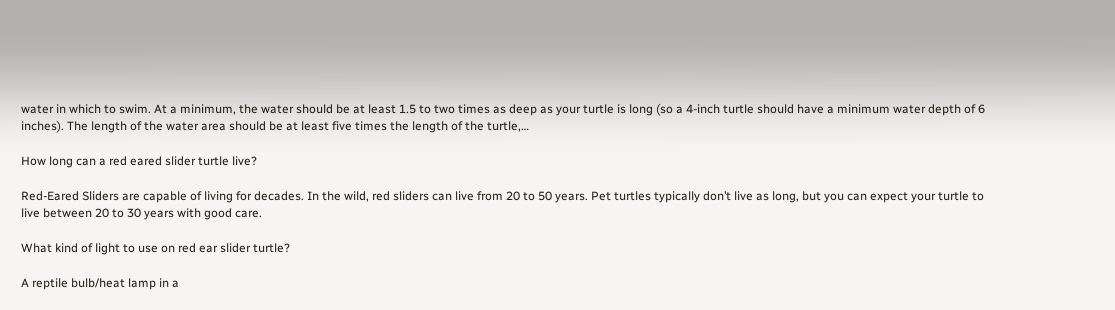water in which to swim. At a minimum, the water should be at least 1.5 to two times as deep as your turtle is long (so a 4-inch turtle should have a minimum water depth of 6 inches). The length of the water area should be at least five times the length of the turtle,…

How long can a red eared slider turtle live?

Red-Eared Sliders are capable of living for decades. In the wild, red sliders can live from 20 to 50 years. Pet turtles typically don’t live as long, but you can expect your turtle to live between 20 to 30 years with good care.

What kind of light to use on red ear slider turtle?

A reptile bulb/heat lamp in a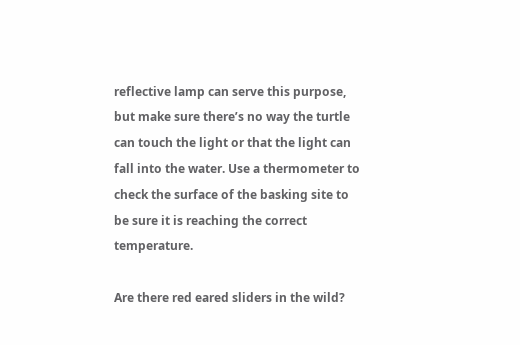reflective lamp can serve this purpose, but make sure there’s no way the turtle can touch the light or that the light can fall into the water. Use a thermometer to check the surface of the basking site to be sure it is reaching the correct temperature.

Are there red eared sliders in the wild?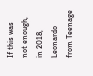If this was not enough, in 2018, Leonardo from Teenage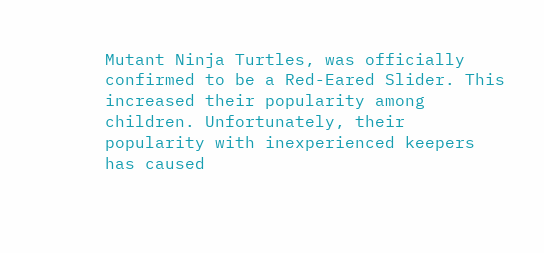Mutant Ninja Turtles, was officially confirmed to be a Red-Eared Slider. This increased their popularity among children. Unfortunately, their popularity with inexperienced keepers has caused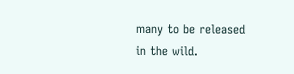many to be released in the wild.